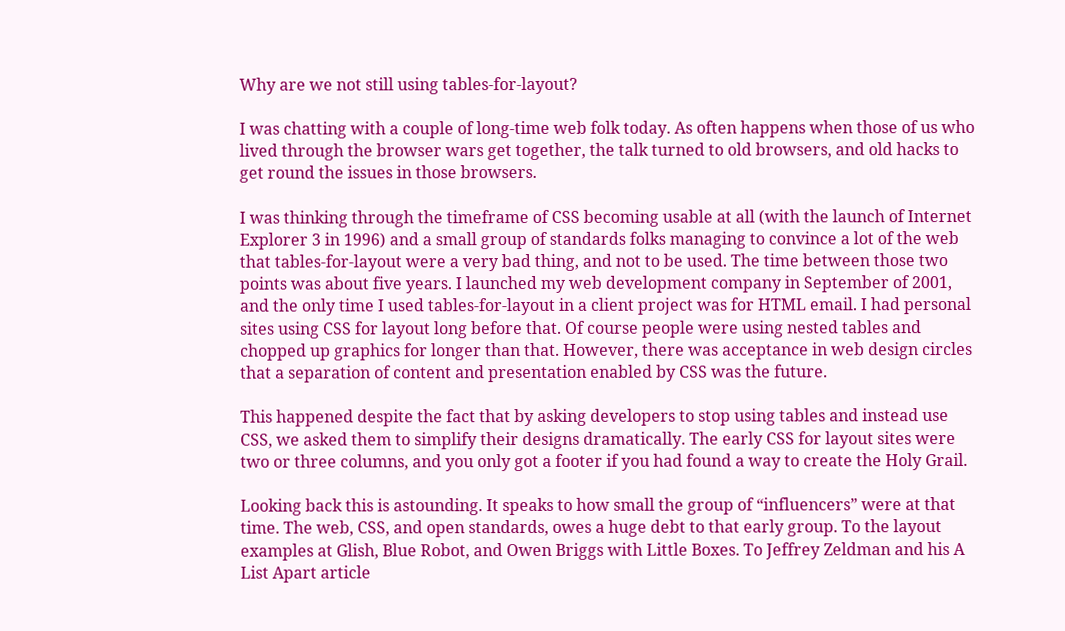Why are we not still using tables-for-layout?

I was chatting with a couple of long-time web folk today. As often happens when those of us who lived through the browser wars get together, the talk turned to old browsers, and old hacks to get round the issues in those browsers.

I was thinking through the timeframe of CSS becoming usable at all (with the launch of Internet Explorer 3 in 1996) and a small group of standards folks managing to convince a lot of the web that tables-for-layout were a very bad thing, and not to be used. The time between those two points was about five years. I launched my web development company in September of 2001, and the only time I used tables-for-layout in a client project was for HTML email. I had personal sites using CSS for layout long before that. Of course people were using nested tables and chopped up graphics for longer than that. However, there was acceptance in web design circles that a separation of content and presentation enabled by CSS was the future.

This happened despite the fact that by asking developers to stop using tables and instead use CSS, we asked them to simplify their designs dramatically. The early CSS for layout sites were two or three columns, and you only got a footer if you had found a way to create the Holy Grail.

Looking back this is astounding. It speaks to how small the group of “influencers” were at that time. The web, CSS, and open standards, owes a huge debt to that early group. To the layout examples at Glish, Blue Robot, and Owen Briggs with Little Boxes. To Jeffrey Zeldman and his A List Apart article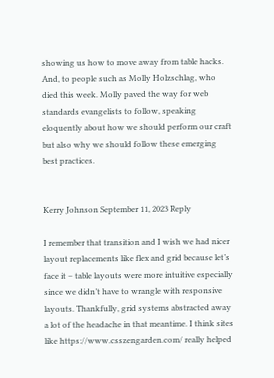showing us how to move away from table hacks. And, to people such as Molly Holzschlag, who died this week. Molly paved the way for web standards evangelists to follow, speaking eloquently about how we should perform our craft but also why we should follow these emerging best practices.


Kerry Johnson September 11, 2023 Reply

I remember that transition and I wish we had nicer layout replacements like flex and grid because let’s face it – table layouts were more intuitive especially since we didn’t have to wrangle with responsive layouts. Thankfully, grid systems abstracted away a lot of the headache in that meantime. I think sites like https://www.csszengarden.com/ really helped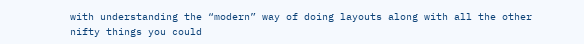with understanding the “modern” way of doing layouts along with all the other nifty things you could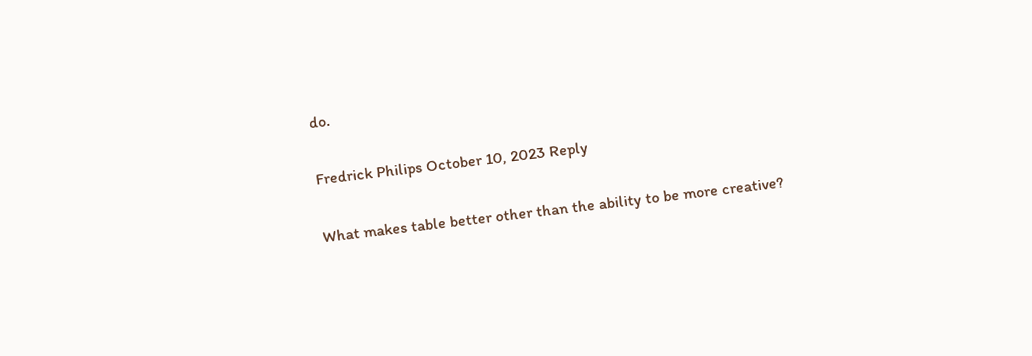do.

Fredrick Philips October 10, 2023 Reply

What makes table better other than the ability to be more creative?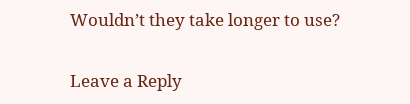Wouldn’t they take longer to use?

Leave a Reply